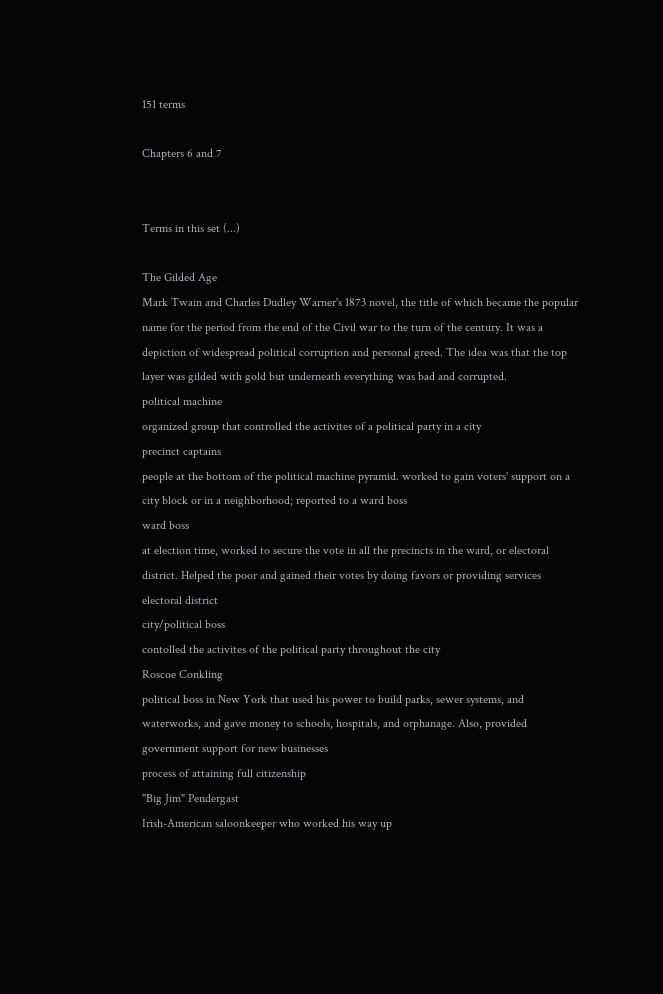151 terms

Chapters 6 and 7


Terms in this set (...)

The Gilded Age
Mark Twain and Charles Dudley Warner's 1873 novel, the title of which became the popular name for the period from the end of the Civil war to the turn of the century. It was a depiction of widespread political corruption and personal greed. The idea was that the top layer was gilded with gold but underneath everything was bad and corrupted.
political machine
organized group that controlled the activites of a political party in a city
precinct captains
people at the bottom of the political machine pyramid. worked to gain voters' support on a city block or in a neighborhood; reported to a ward boss
ward boss
at election time, worked to secure the vote in all the precincts in the ward, or electoral district. Helped the poor and gained their votes by doing favors or providing services
electoral district
city/political boss
contolled the activites of the political party throughout the city
Roscoe Conkling
political boss in New York that used his power to build parks, sewer systems, and waterworks, and gave money to schools, hospitals, and orphanage. Also, provided government support for new businesses
process of attaining full citizenship
"Big Jim" Pendergast
Irish-American saloonkeeper who worked his way up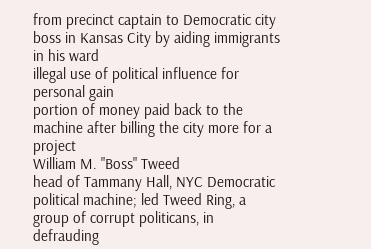from precinct captain to Democratic city boss in Kansas City by aiding immigrants in his ward
illegal use of political influence for personal gain
portion of money paid back to the machine after billing the city more for a project
William M. "Boss" Tweed
head of Tammany Hall, NYC Democratic political machine; led Tweed Ring, a group of corrupt politicans, in defrauding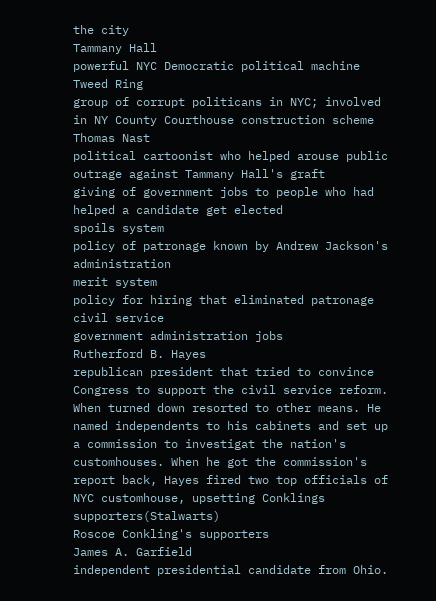the city
Tammany Hall
powerful NYC Democratic political machine
Tweed Ring
group of corrupt politicans in NYC; involved in NY County Courthouse construction scheme
Thomas Nast
political cartoonist who helped arouse public outrage against Tammany Hall's graft
giving of government jobs to people who had helped a candidate get elected
spoils system
policy of patronage known by Andrew Jackson's administration
merit system
policy for hiring that eliminated patronage
civil service
government administration jobs
Rutherford B. Hayes
republican president that tried to convince Congress to support the civil service reform. When turned down resorted to other means. He named independents to his cabinets and set up a commission to investigat the nation's customhouses. When he got the commission's report back, Hayes fired two top officials of NYC customhouse, upsetting Conklings supporters(Stalwarts)
Roscoe Conkling's supporters
James A. Garfield
independent presidential candidate from Ohio.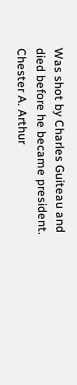Was shot by Charles Guiteau and died before he became president.
Chester A. Arthur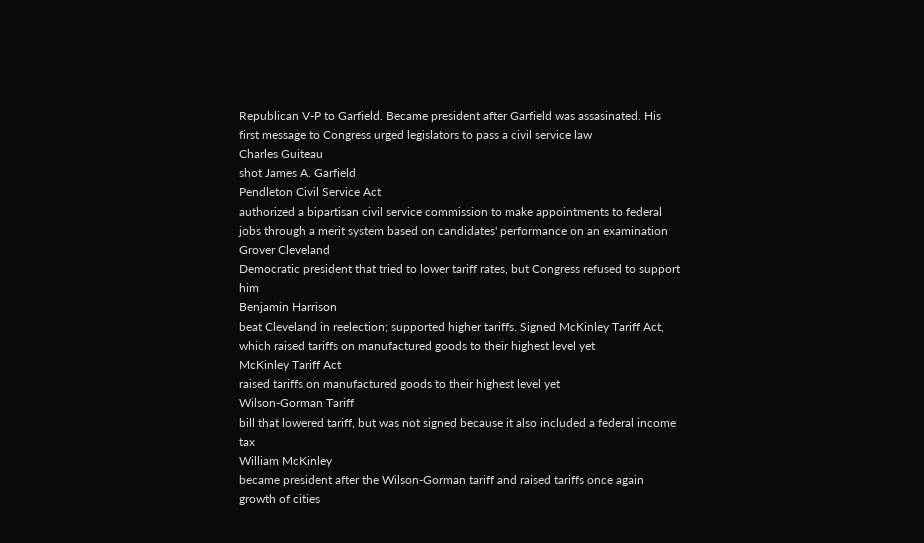Republican V-P to Garfield. Became president after Garfield was assasinated. His first message to Congress urged legislators to pass a civil service law
Charles Guiteau
shot James A. Garfield
Pendleton Civil Service Act
authorized a bipartisan civil service commission to make appointments to federal jobs through a merit system based on candidates' performance on an examination
Grover Cleveland
Democratic president that tried to lower tariff rates, but Congress refused to support him
Benjamin Harrison
beat Cleveland in reelection; supported higher tariffs. Signed McKinley Tariff Act, which raised tariffs on manufactured goods to their highest level yet
McKinley Tariff Act
raised tariffs on manufactured goods to their highest level yet
Wilson-Gorman Tariff
bill that lowered tariff, but was not signed because it also included a federal income tax
William McKinley
became president after the Wilson-Gorman tariff and raised tariffs once again
growth of cities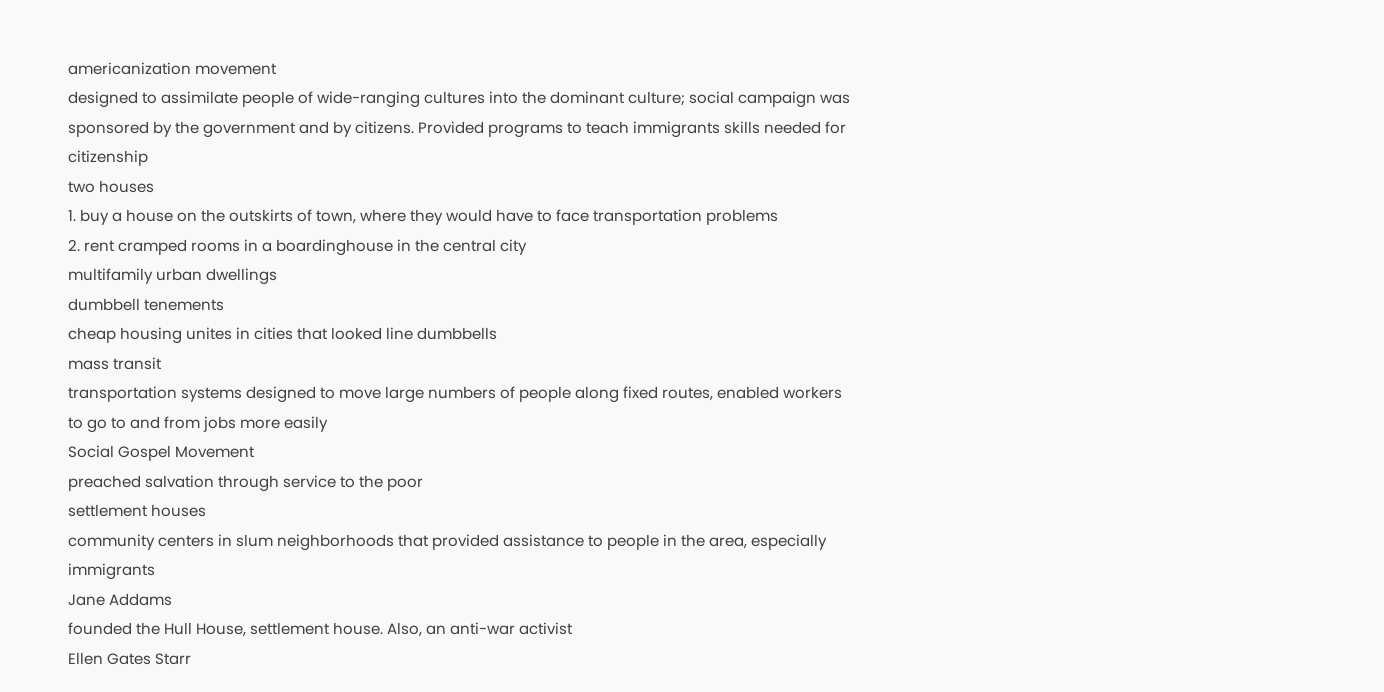americanization movement
designed to assimilate people of wide-ranging cultures into the dominant culture; social campaign was sponsored by the government and by citizens. Provided programs to teach immigrants skills needed for citizenship
two houses
1. buy a house on the outskirts of town, where they would have to face transportation problems
2. rent cramped rooms in a boardinghouse in the central city
multifamily urban dwellings
dumbbell tenements
cheap housing unites in cities that looked line dumbbells
mass transit
transportation systems designed to move large numbers of people along fixed routes, enabled workers to go to and from jobs more easily
Social Gospel Movement
preached salvation through service to the poor
settlement houses
community centers in slum neighborhoods that provided assistance to people in the area, especially immigrants
Jane Addams
founded the Hull House, settlement house. Also, an anti-war activist
Ellen Gates Starr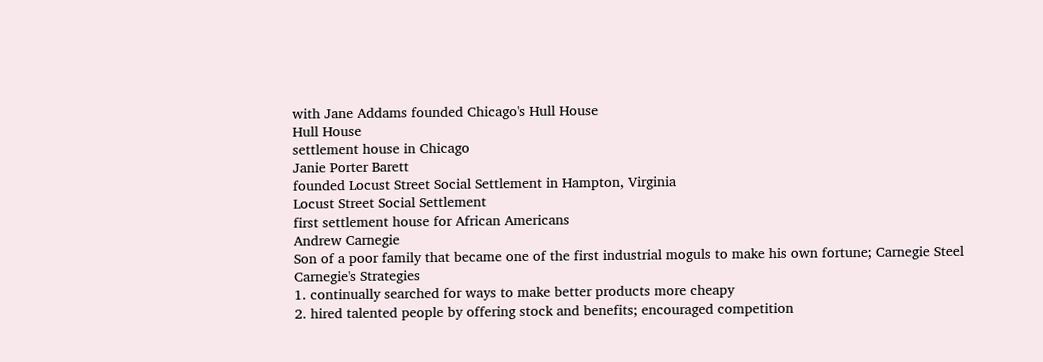with Jane Addams founded Chicago's Hull House
Hull House
settlement house in Chicago
Janie Porter Barett
founded Locust Street Social Settlement in Hampton, Virginia
Locust Street Social Settlement
first settlement house for African Americans
Andrew Carnegie
Son of a poor family that became one of the first industrial moguls to make his own fortune; Carnegie Steel
Carnegie's Strategies
1. continually searched for ways to make better products more cheapy
2. hired talented people by offering stock and benefits; encouraged competition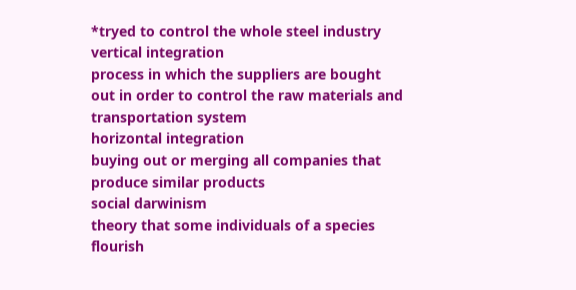*tryed to control the whole steel industry
vertical integration
process in which the suppliers are bought out in order to control the raw materials and transportation system
horizontal integration
buying out or merging all companies that produce similar products
social darwinism
theory that some individuals of a species flourish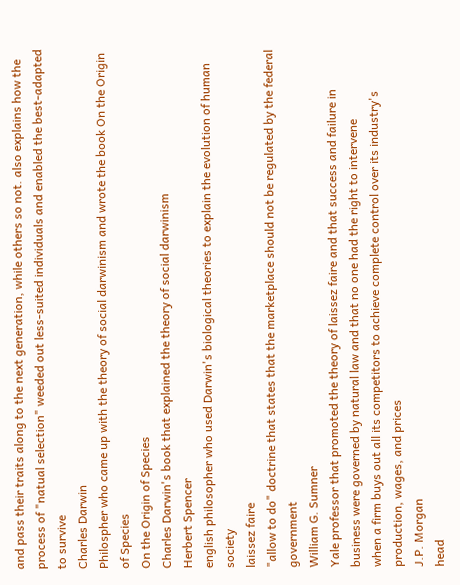and pass their traits along to the next generation, while others so not. also explains how the process of "natual selection" weeded out less-suited individuals and enabled the best-adapted to survive
Charles Darwin
Philospher who came up with the theory of social darwinism and wrote the book On the Origin of Species
On the Origin of Species
Charles Darwin's book that explained the theory of social darwinism
Herbert Spencer
english philosopher who used Darwin's biological theories to explain the evolution of human society
laissez faire
"allow to do" doctrine that states that the marketplace should not be regulated by the federal government
William G. Sumner
Yale professor that promoted the theory of laissez faire and that success and failure in business were governed by natural law and that no one had the right to intervene
when a firm buys out all its competitors to achieve complete control over its industry's production, wages, and prices
J.P. Morgan
head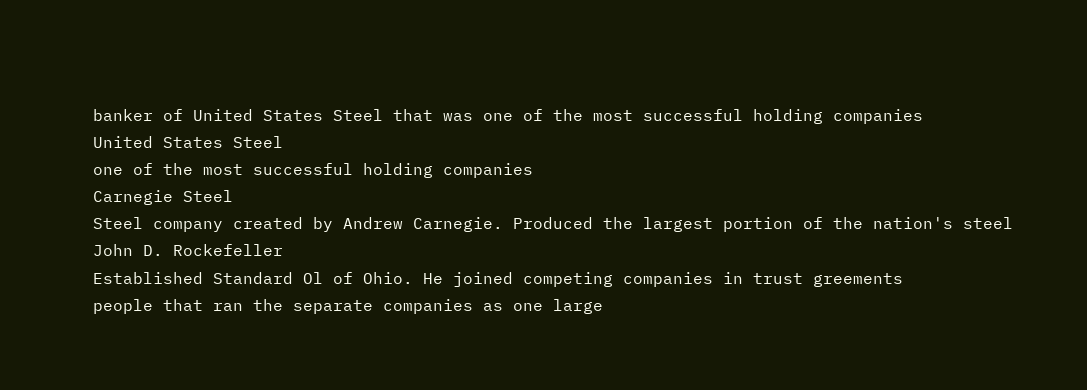banker of United States Steel that was one of the most successful holding companies
United States Steel
one of the most successful holding companies
Carnegie Steel
Steel company created by Andrew Carnegie. Produced the largest portion of the nation's steel
John D. Rockefeller
Established Standard Ol of Ohio. He joined competing companies in trust greements
people that ran the separate companies as one large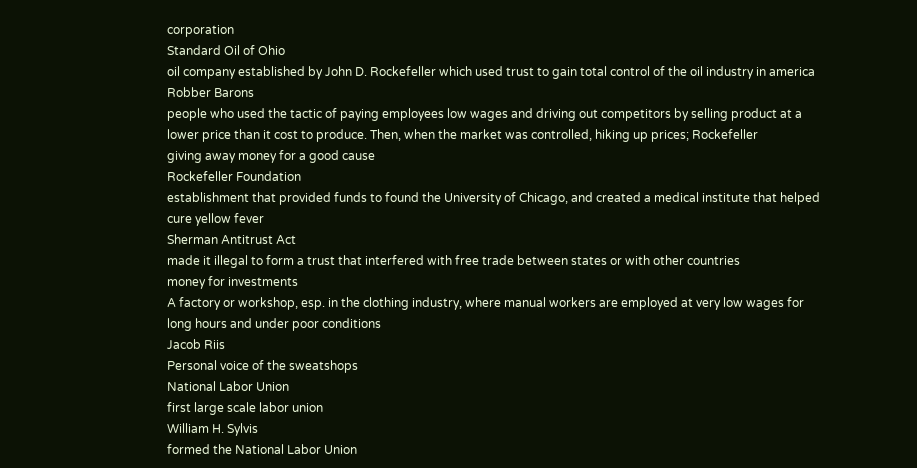corporation
Standard Oil of Ohio
oil company established by John D. Rockefeller which used trust to gain total control of the oil industry in america
Robber Barons
people who used the tactic of paying employees low wages and driving out competitors by selling product at a lower price than it cost to produce. Then, when the market was controlled, hiking up prices; Rockefeller
giving away money for a good cause
Rockefeller Foundation
establishment that provided funds to found the University of Chicago, and created a medical institute that helped cure yellow fever
Sherman Antitrust Act
made it illegal to form a trust that interfered with free trade between states or with other countries
money for investments
A factory or workshop, esp. in the clothing industry, where manual workers are employed at very low wages for long hours and under poor conditions
Jacob Riis
Personal voice of the sweatshops
National Labor Union
first large scale labor union
William H. Sylvis
formed the National Labor Union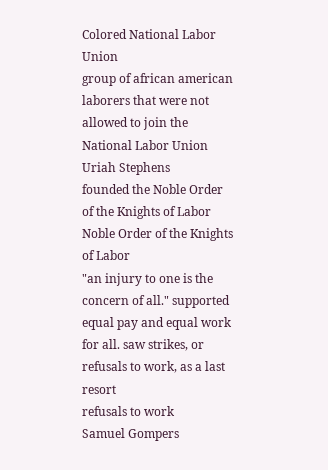Colored National Labor Union
group of african american laborers that were not allowed to join the National Labor Union
Uriah Stephens
founded the Noble Order of the Knights of Labor
Noble Order of the Knights of Labor
"an injury to one is the concern of all." supported equal pay and equal work for all. saw strikes, or refusals to work, as a last resort
refusals to work
Samuel Gompers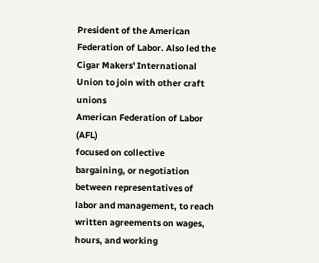President of the American Federation of Labor. Also led the Cigar Makers' International Union to join with other craft unions
American Federation of Labor (AFL)
focused on collective bargaining, or negotiation between representatives of labor and management, to reach written agreements on wages, hours, and working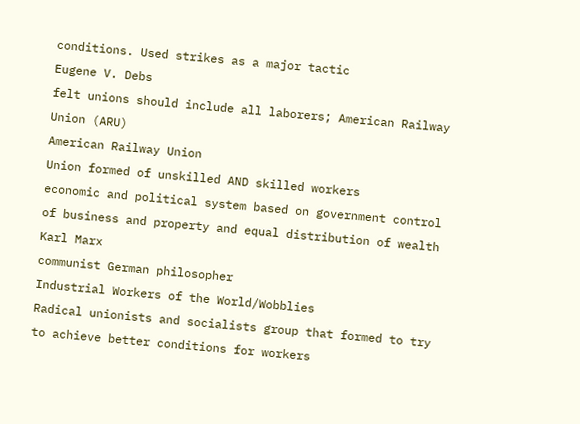conditions. Used strikes as a major tactic
Eugene V. Debs
felt unions should include all laborers; American Railway Union (ARU)
American Railway Union
Union formed of unskilled AND skilled workers
economic and political system based on government control of business and property and equal distribution of wealth
Karl Marx
communist German philosopher
Industrial Workers of the World/Wobblies
Radical unionists and socialists group that formed to try to achieve better conditions for workers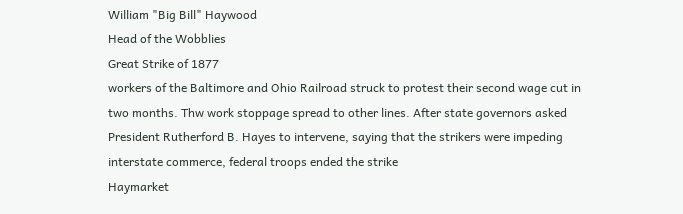William "Big Bill" Haywood
Head of the Wobblies
Great Strike of 1877
workers of the Baltimore and Ohio Railroad struck to protest their second wage cut in two months. Thw work stoppage spread to other lines. After state governors asked President Rutherford B. Hayes to intervene, saying that the strikers were impeding interstate commerce, federal troops ended the strike
Haymarket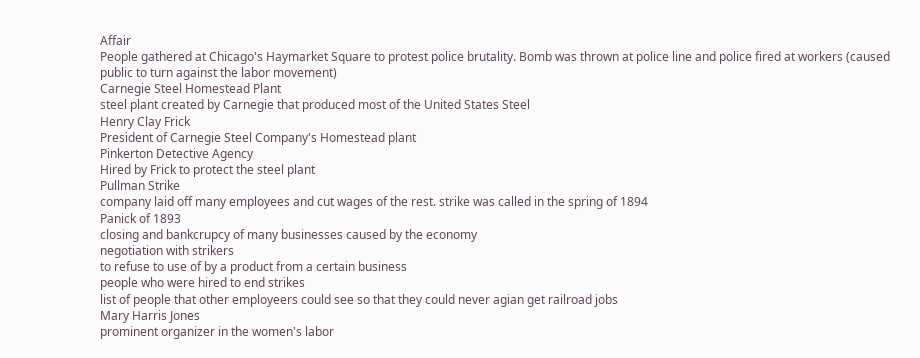Affair
People gathered at Chicago's Haymarket Square to protest police brutality. Bomb was thrown at police line and police fired at workers (caused public to turn against the labor movement)
Carnegie Steel Homestead Plant
steel plant created by Carnegie that produced most of the United States Steel
Henry Clay Frick
President of Carnegie Steel Company's Homestead plant
Pinkerton Detective Agency
Hired by Frick to protect the steel plant
Pullman Strike
company laid off many employees and cut wages of the rest. strike was called in the spring of 1894
Panick of 1893
closing and bankcrupcy of many businesses caused by the economy
negotiation with strikers
to refuse to use of by a product from a certain business
people who were hired to end strikes
list of people that other employeers could see so that they could never agian get railroad jobs
Mary Harris Jones
prominent organizer in the women's labor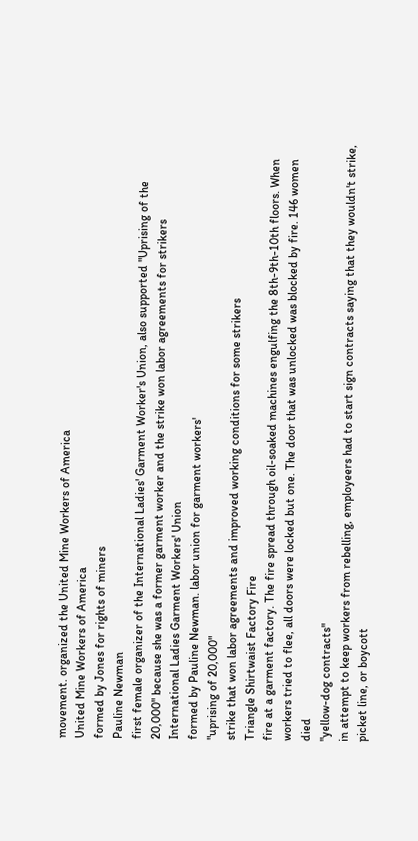movement. organized the United Mine Workers of America
United Mine Workers of America
formed by Jones for rights of miners
Pauline Newman
first female organizer of the International Ladies' Garment Worker's Union, also supported "Uprising of the 20,000" because she was a former garment worker and the strike won labor agreements for strikers
International Ladies Garment Workers' Union
formed by Pauline Newman. labor union for garment workers'
"uprising of 20,000"
strike that won labor agreements and improved working conditions for some strikers
Triangle Shirtwaist Factory Fire
fire at a garment factory. The fire spread through oil-soaked machines engulfing the 8th-9th-10th floors. When workers tried to flee, all doors were locked but one. The door that was unlocked was blocked by fire. 146 women died
"yellow-dog contracts"
in attempt to keep workers from rebelling, employeers had to start sign contracts saying that they wouldn't strike, picket line, or boycott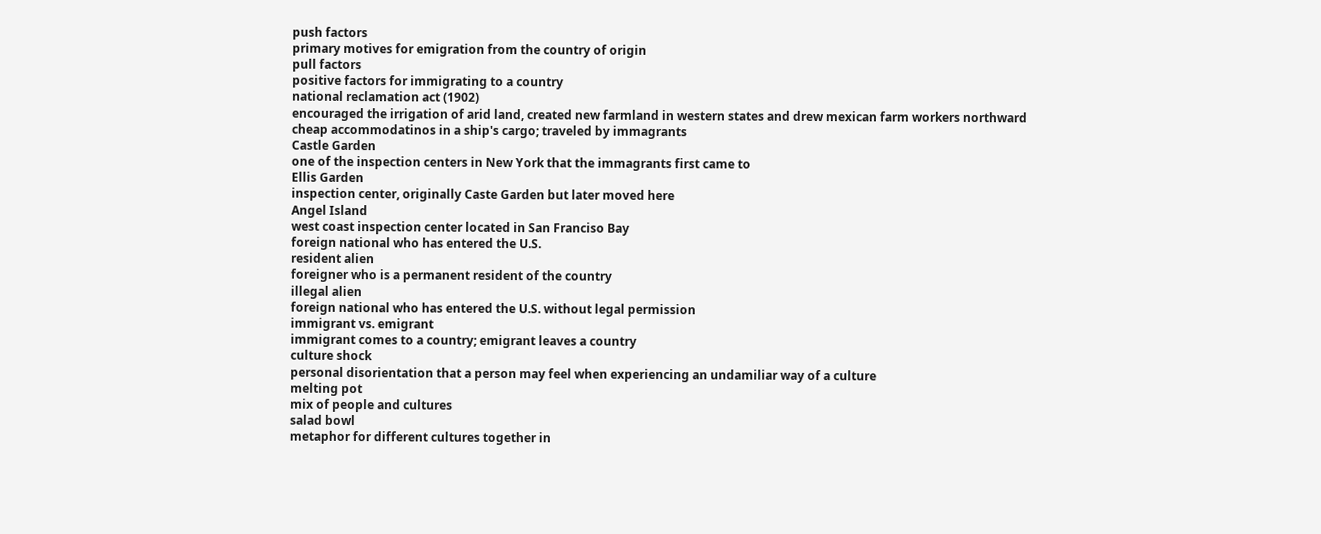push factors
primary motives for emigration from the country of origin
pull factors
positive factors for immigrating to a country
national reclamation act (1902)
encouraged the irrigation of arid land, created new farmland in western states and drew mexican farm workers northward
cheap accommodatinos in a ship's cargo; traveled by immagrants
Castle Garden
one of the inspection centers in New York that the immagrants first came to
Ellis Garden
inspection center, originally Caste Garden but later moved here
Angel Island
west coast inspection center located in San Franciso Bay
foreign national who has entered the U.S.
resident alien
foreigner who is a permanent resident of the country
illegal alien
foreign national who has entered the U.S. without legal permission
immigrant vs. emigrant
immigrant comes to a country; emigrant leaves a country
culture shock
personal disorientation that a person may feel when experiencing an undamiliar way of a culture
melting pot
mix of people and cultures
salad bowl
metaphor for different cultures together in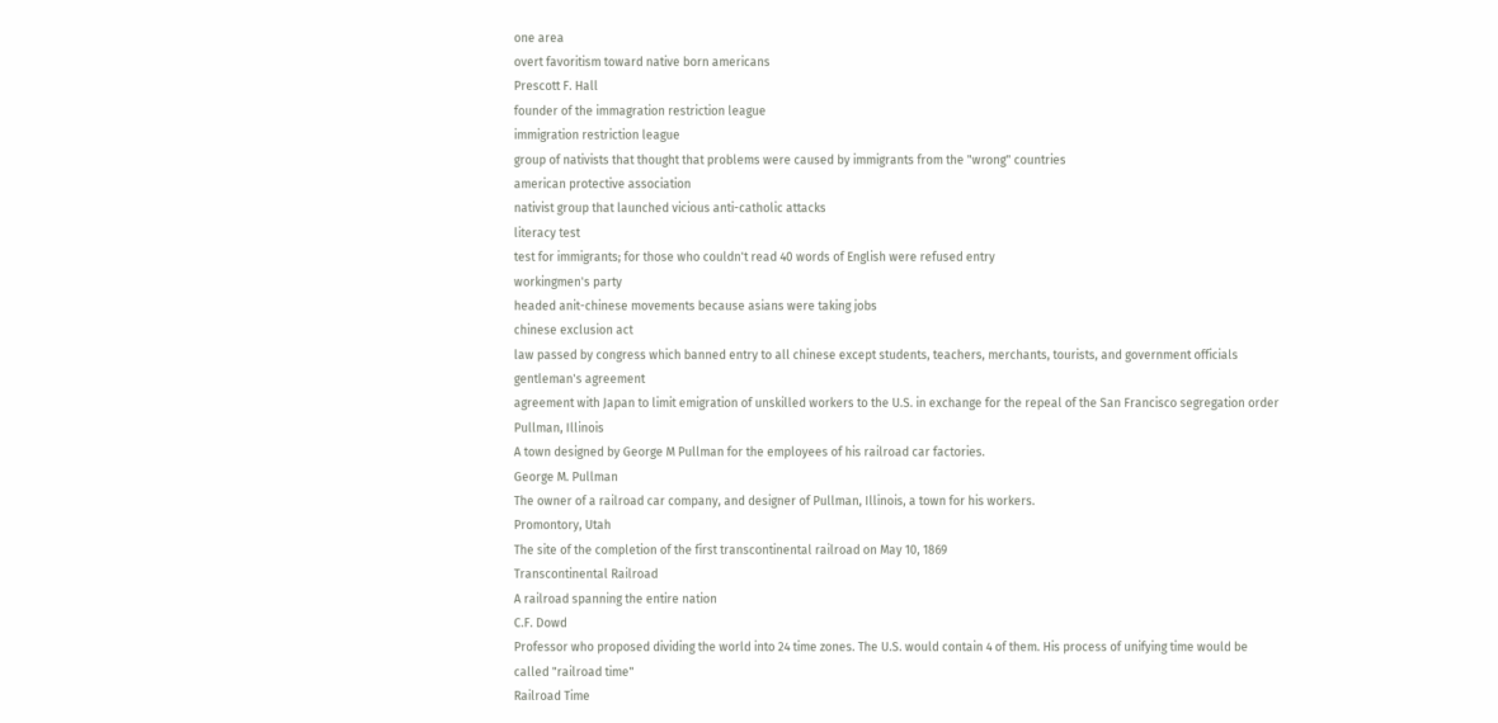one area
overt favoritism toward native born americans
Prescott F. Hall
founder of the immagration restriction league
immigration restriction league
group of nativists that thought that problems were caused by immigrants from the "wrong" countries
american protective association
nativist group that launched vicious anti-catholic attacks
literacy test
test for immigrants; for those who couldn't read 40 words of English were refused entry
workingmen's party
headed anit-chinese movements because asians were taking jobs
chinese exclusion act
law passed by congress which banned entry to all chinese except students, teachers, merchants, tourists, and government officials
gentleman's agreement
agreement with Japan to limit emigration of unskilled workers to the U.S. in exchange for the repeal of the San Francisco segregation order
Pullman, Illinois
A town designed by George M Pullman for the employees of his railroad car factories.
George M. Pullman
The owner of a railroad car company, and designer of Pullman, Illinois, a town for his workers.
Promontory, Utah
The site of the completion of the first transcontinental railroad on May 10, 1869
Transcontinental Railroad
A railroad spanning the entire nation
C.F. Dowd
Professor who proposed dividing the world into 24 time zones. The U.S. would contain 4 of them. His process of unifying time would be called "railroad time"
Railroad Time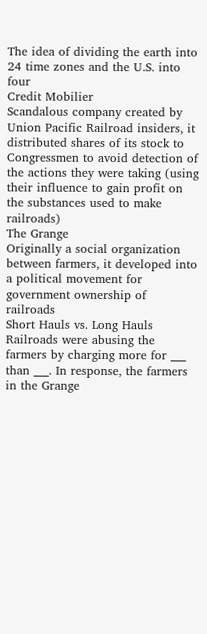The idea of dividing the earth into 24 time zones and the U.S. into four
Credit Mobilier
Scandalous company created by Union Pacific Railroad insiders, it distributed shares of its stock to Congressmen to avoid detection of the actions they were taking (using their influence to gain profit on the substances used to make railroads)
The Grange
Originally a social organization between farmers, it developed into a political movement for government ownership of railroads
Short Hauls vs. Long Hauls
Railroads were abusing the farmers by charging more for ___ than ___. In response, the farmers in the Grange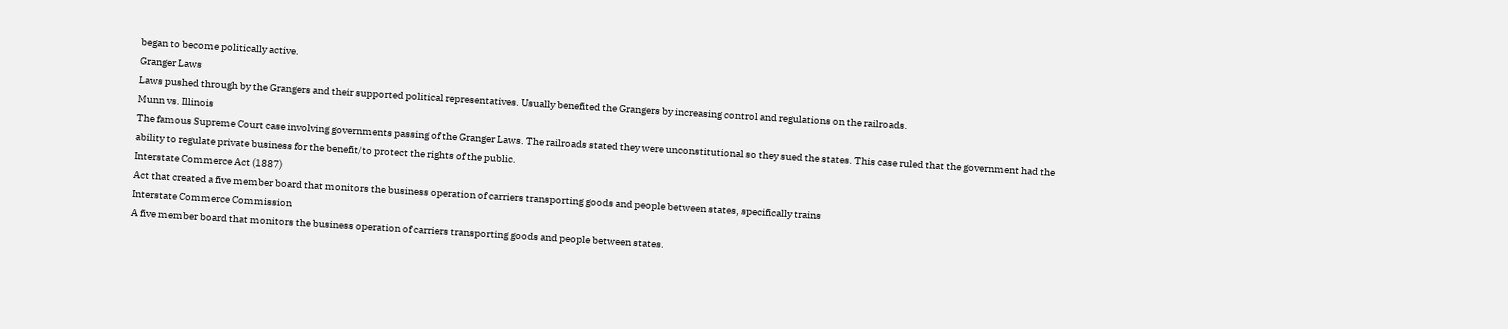began to become politically active.
Granger Laws
Laws pushed through by the Grangers and their supported political representatives. Usually benefited the Grangers by increasing control and regulations on the railroads.
Munn vs. Illinois
The famous Supreme Court case involving governments passing of the Granger Laws. The railroads stated they were unconstitutional so they sued the states. This case ruled that the government had the ability to regulate private business for the benefit/to protect the rights of the public.
Interstate Commerce Act (1887)
Act that created a five member board that monitors the business operation of carriers transporting goods and people between states, specifically trains
Interstate Commerce Commission
A five member board that monitors the business operation of carriers transporting goods and people between states.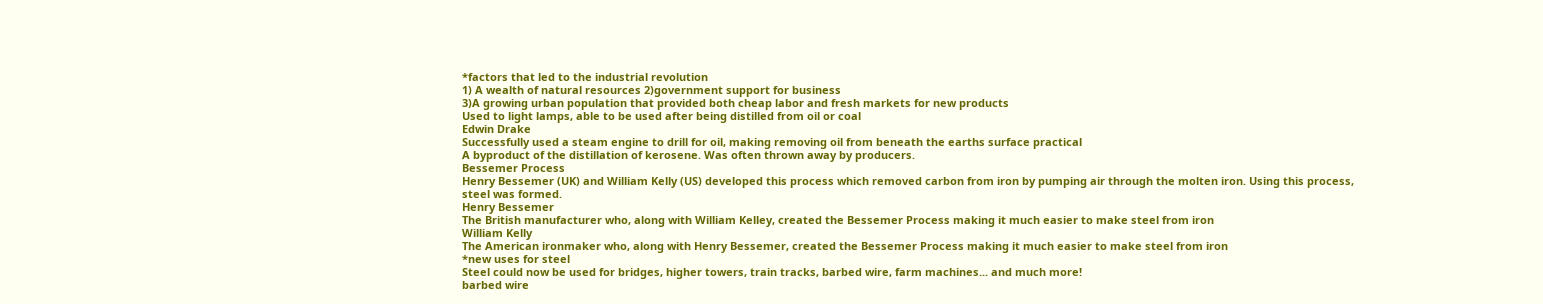*factors that led to the industrial revolution
1) A wealth of natural resources 2)government support for business
3)A growing urban population that provided both cheap labor and fresh markets for new products
Used to light lamps, able to be used after being distilled from oil or coal
Edwin Drake
Successfully used a steam engine to drill for oil, making removing oil from beneath the earths surface practical
A byproduct of the distillation of kerosene. Was often thrown away by producers.
Bessemer Process
Henry Bessemer (UK) and William Kelly (US) developed this process which removed carbon from iron by pumping air through the molten iron. Using this process, steel was formed.
Henry Bessemer
The British manufacturer who, along with William Kelley, created the Bessemer Process making it much easier to make steel from iron
William Kelly
The American ironmaker who, along with Henry Bessemer, created the Bessemer Process making it much easier to make steel from iron
*new uses for steel
Steel could now be used for bridges, higher towers, train tracks, barbed wire, farm machines... and much more!
barbed wire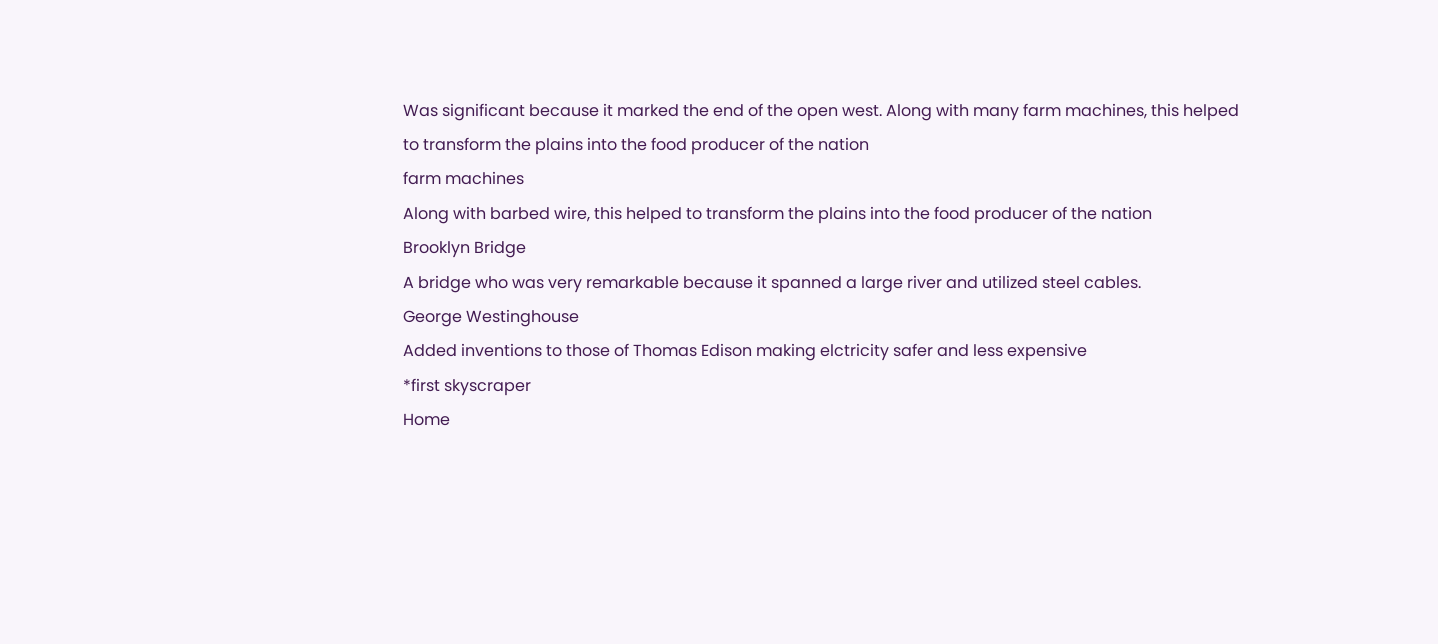Was significant because it marked the end of the open west. Along with many farm machines, this helped to transform the plains into the food producer of the nation
farm machines
Along with barbed wire, this helped to transform the plains into the food producer of the nation
Brooklyn Bridge
A bridge who was very remarkable because it spanned a large river and utilized steel cables.
George Westinghouse
Added inventions to those of Thomas Edison making elctricity safer and less expensive
*first skyscraper
Home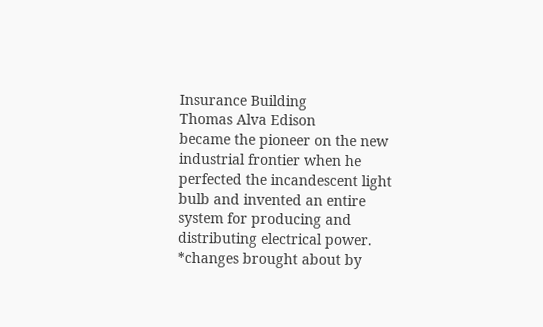Insurance Building
Thomas Alva Edison
became the pioneer on the new industrial frontier when he perfected the incandescent light bulb and invented an entire system for producing and distributing electrical power.
*changes brought about by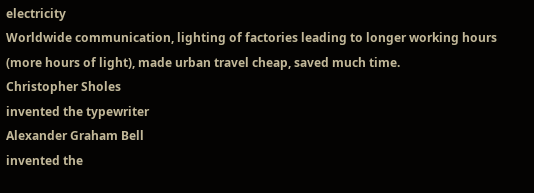electricity
Worldwide communication, lighting of factories leading to longer working hours (more hours of light), made urban travel cheap, saved much time.
Christopher Sholes
invented the typewriter
Alexander Graham Bell
invented the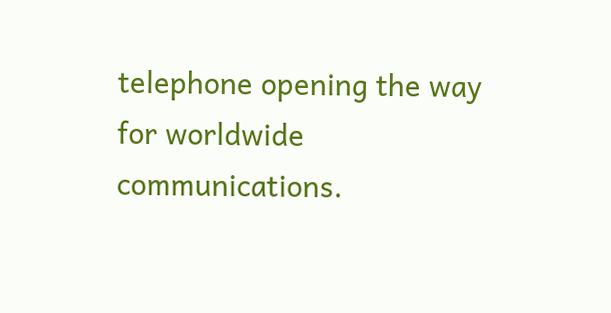telephone opening the way for worldwide communications.